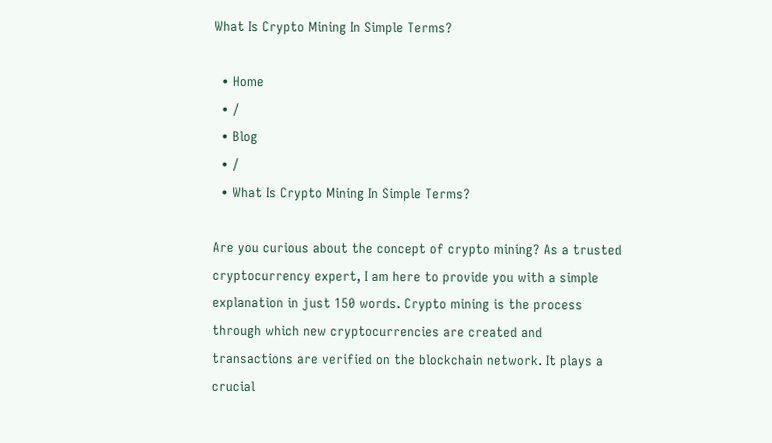What Is Crypto Mining In Simple Terms?

  • Home
  • /
  • Blog
  • /
  • What Is Crypto Mining In Simple Terms?

Are you curious about the concept of crypto mining? As a trusted cryptocurrency expert, I am here to provide you with a simple explanation in just 150 words. Crypto mining is the process through which new cryptocurrencies are created and transactions are verified on the blockchain network. It plays a crucial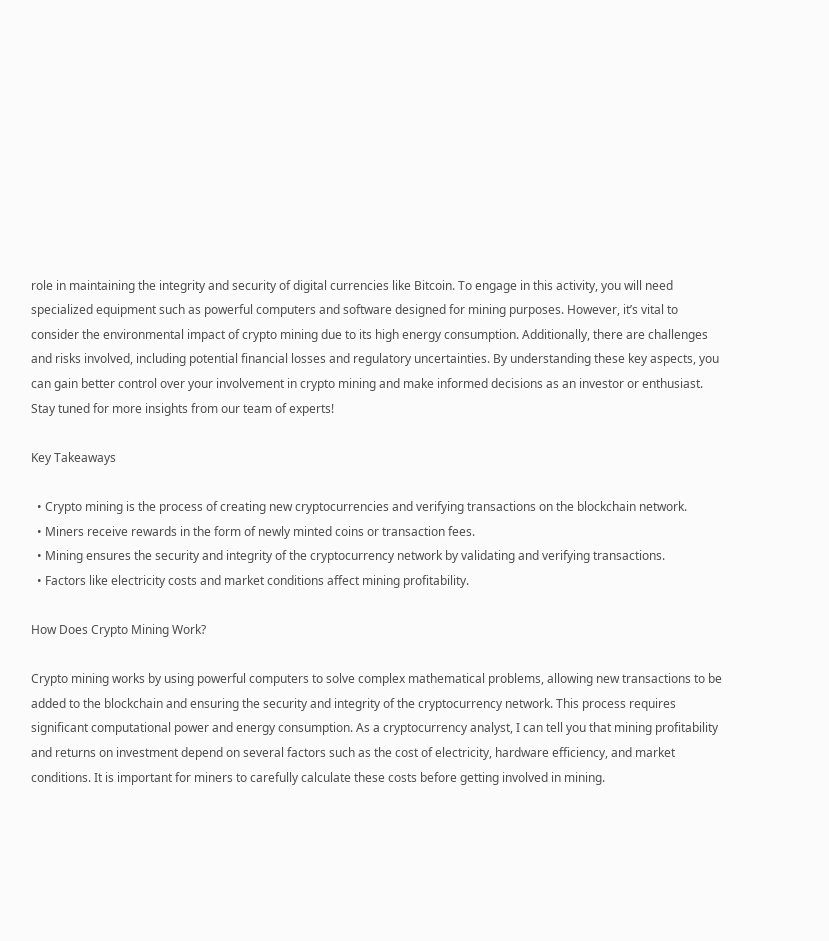role in maintaining the integrity and security of digital currencies like Bitcoin. To engage in this activity, you will need specialized equipment such as powerful computers and software designed for mining purposes. However, it’s vital to consider the environmental impact of crypto mining due to its high energy consumption. Additionally, there are challenges and risks involved, including potential financial losses and regulatory uncertainties. By understanding these key aspects, you can gain better control over your involvement in crypto mining and make informed decisions as an investor or enthusiast. Stay tuned for more insights from our team of experts!

Key Takeaways

  • Crypto mining is the process of creating new cryptocurrencies and verifying transactions on the blockchain network.
  • Miners receive rewards in the form of newly minted coins or transaction fees.
  • Mining ensures the security and integrity of the cryptocurrency network by validating and verifying transactions.
  • Factors like electricity costs and market conditions affect mining profitability.

How Does Crypto Mining Work?

Crypto mining works by using powerful computers to solve complex mathematical problems, allowing new transactions to be added to the blockchain and ensuring the security and integrity of the cryptocurrency network. This process requires significant computational power and energy consumption. As a cryptocurrency analyst, I can tell you that mining profitability and returns on investment depend on several factors such as the cost of electricity, hardware efficiency, and market conditions. It is important for miners to carefully calculate these costs before getting involved in mining.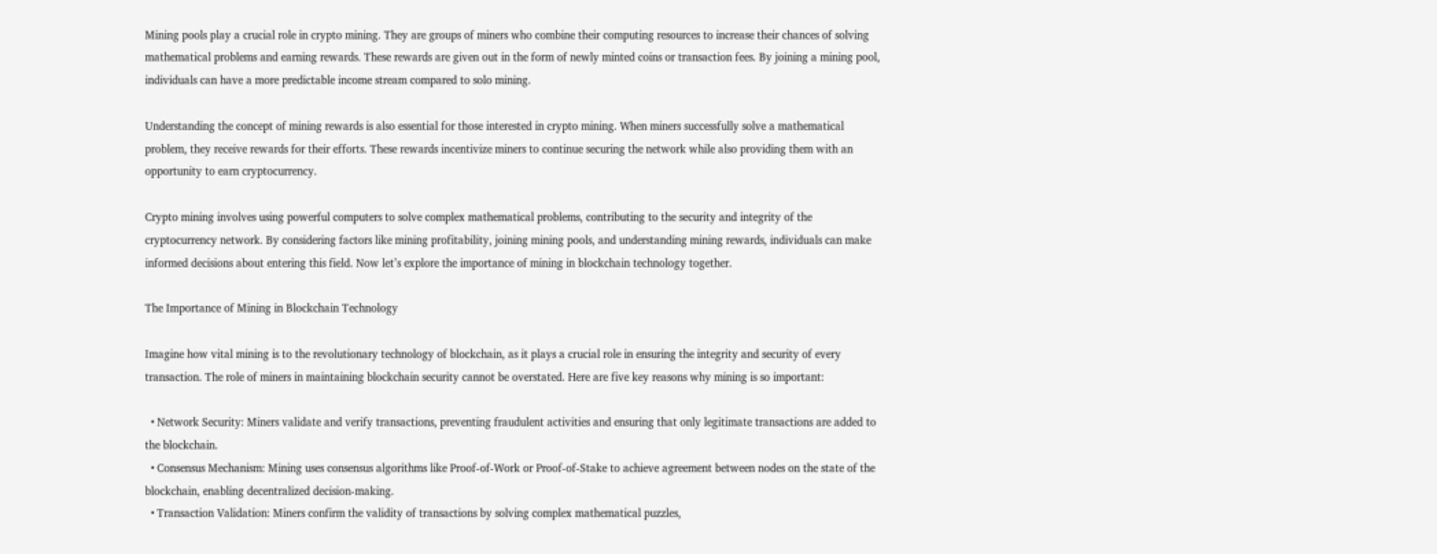Mining pools play a crucial role in crypto mining. They are groups of miners who combine their computing resources to increase their chances of solving mathematical problems and earning rewards. These rewards are given out in the form of newly minted coins or transaction fees. By joining a mining pool, individuals can have a more predictable income stream compared to solo mining.

Understanding the concept of mining rewards is also essential for those interested in crypto mining. When miners successfully solve a mathematical problem, they receive rewards for their efforts. These rewards incentivize miners to continue securing the network while also providing them with an opportunity to earn cryptocurrency.

Crypto mining involves using powerful computers to solve complex mathematical problems, contributing to the security and integrity of the cryptocurrency network. By considering factors like mining profitability, joining mining pools, and understanding mining rewards, individuals can make informed decisions about entering this field. Now let’s explore the importance of mining in blockchain technology together.

The Importance of Mining in Blockchain Technology

Imagine how vital mining is to the revolutionary technology of blockchain, as it plays a crucial role in ensuring the integrity and security of every transaction. The role of miners in maintaining blockchain security cannot be overstated. Here are five key reasons why mining is so important:

  • Network Security: Miners validate and verify transactions, preventing fraudulent activities and ensuring that only legitimate transactions are added to the blockchain.
  • Consensus Mechanism: Mining uses consensus algorithms like Proof-of-Work or Proof-of-Stake to achieve agreement between nodes on the state of the blockchain, enabling decentralized decision-making.
  • Transaction Validation: Miners confirm the validity of transactions by solving complex mathematical puzzles,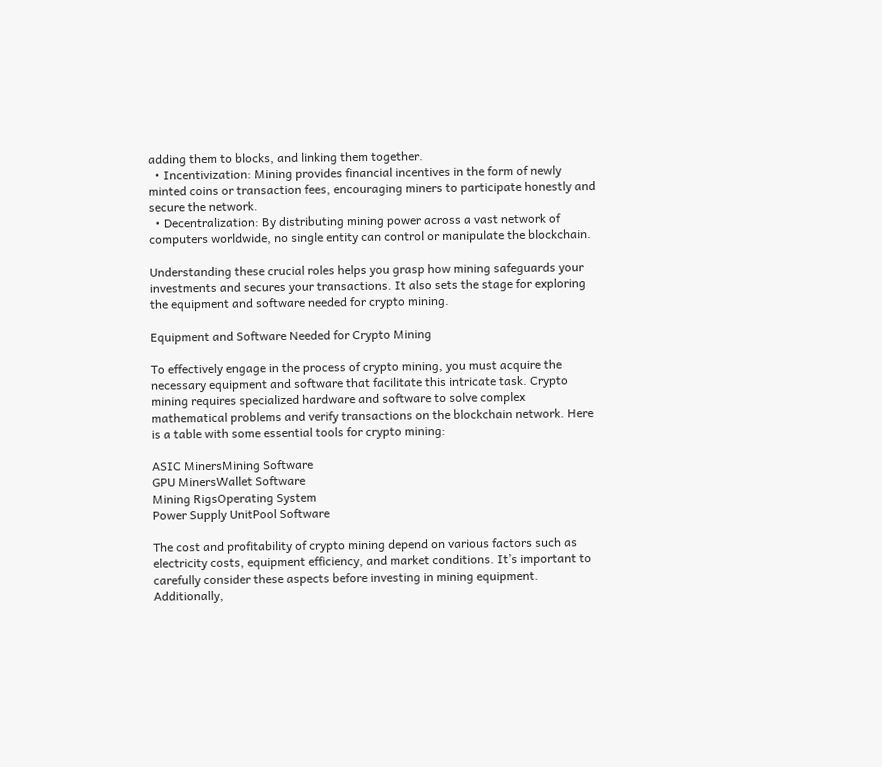adding them to blocks, and linking them together.
  • Incentivization: Mining provides financial incentives in the form of newly minted coins or transaction fees, encouraging miners to participate honestly and secure the network.
  • Decentralization: By distributing mining power across a vast network of computers worldwide, no single entity can control or manipulate the blockchain.

Understanding these crucial roles helps you grasp how mining safeguards your investments and secures your transactions. It also sets the stage for exploring the equipment and software needed for crypto mining.

Equipment and Software Needed for Crypto Mining

To effectively engage in the process of crypto mining, you must acquire the necessary equipment and software that facilitate this intricate task. Crypto mining requires specialized hardware and software to solve complex mathematical problems and verify transactions on the blockchain network. Here is a table with some essential tools for crypto mining:

ASIC MinersMining Software
GPU MinersWallet Software
Mining RigsOperating System
Power Supply UnitPool Software

The cost and profitability of crypto mining depend on various factors such as electricity costs, equipment efficiency, and market conditions. It’s important to carefully consider these aspects before investing in mining equipment. Additionally,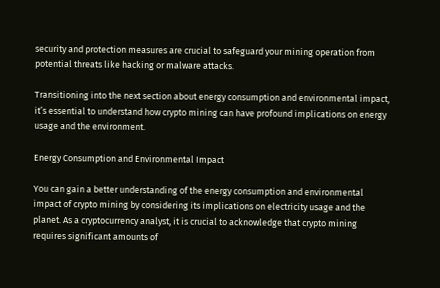security and protection measures are crucial to safeguard your mining operation from potential threats like hacking or malware attacks.

Transitioning into the next section about energy consumption and environmental impact, it’s essential to understand how crypto mining can have profound implications on energy usage and the environment.

Energy Consumption and Environmental Impact

You can gain a better understanding of the energy consumption and environmental impact of crypto mining by considering its implications on electricity usage and the planet. As a cryptocurrency analyst, it is crucial to acknowledge that crypto mining requires significant amounts of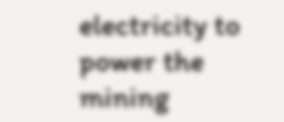electricity to power the mining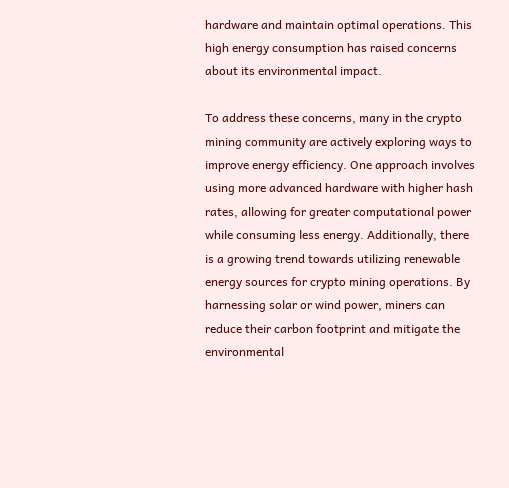hardware and maintain optimal operations. This high energy consumption has raised concerns about its environmental impact.

To address these concerns, many in the crypto mining community are actively exploring ways to improve energy efficiency. One approach involves using more advanced hardware with higher hash rates, allowing for greater computational power while consuming less energy. Additionally, there is a growing trend towards utilizing renewable energy sources for crypto mining operations. By harnessing solar or wind power, miners can reduce their carbon footprint and mitigate the environmental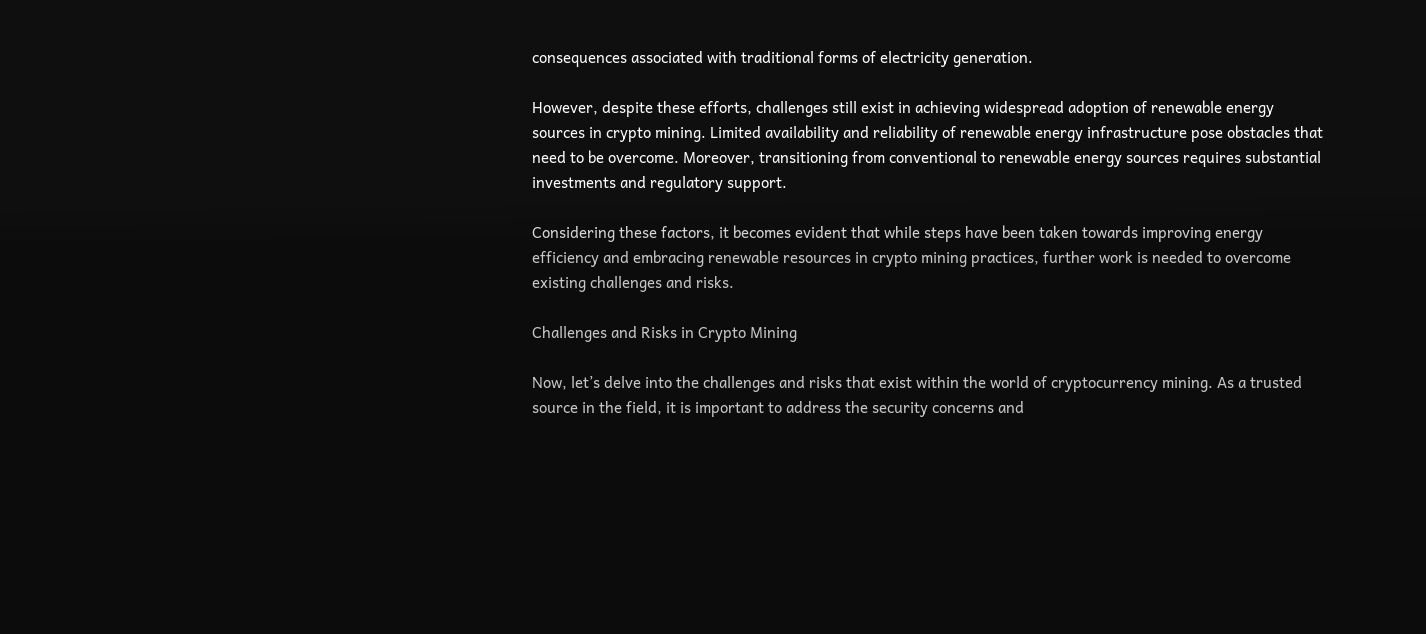consequences associated with traditional forms of electricity generation.

However, despite these efforts, challenges still exist in achieving widespread adoption of renewable energy sources in crypto mining. Limited availability and reliability of renewable energy infrastructure pose obstacles that need to be overcome. Moreover, transitioning from conventional to renewable energy sources requires substantial investments and regulatory support.

Considering these factors, it becomes evident that while steps have been taken towards improving energy efficiency and embracing renewable resources in crypto mining practices, further work is needed to overcome existing challenges and risks.

Challenges and Risks in Crypto Mining

Now, let’s delve into the challenges and risks that exist within the world of cryptocurrency mining. As a trusted source in the field, it is important to address the security concerns and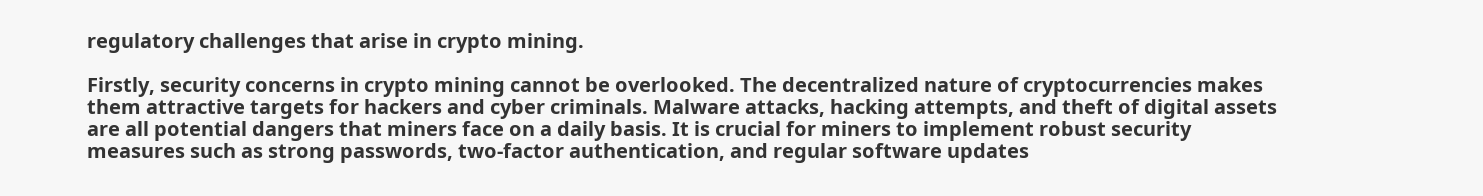regulatory challenges that arise in crypto mining.

Firstly, security concerns in crypto mining cannot be overlooked. The decentralized nature of cryptocurrencies makes them attractive targets for hackers and cyber criminals. Malware attacks, hacking attempts, and theft of digital assets are all potential dangers that miners face on a daily basis. It is crucial for miners to implement robust security measures such as strong passwords, two-factor authentication, and regular software updates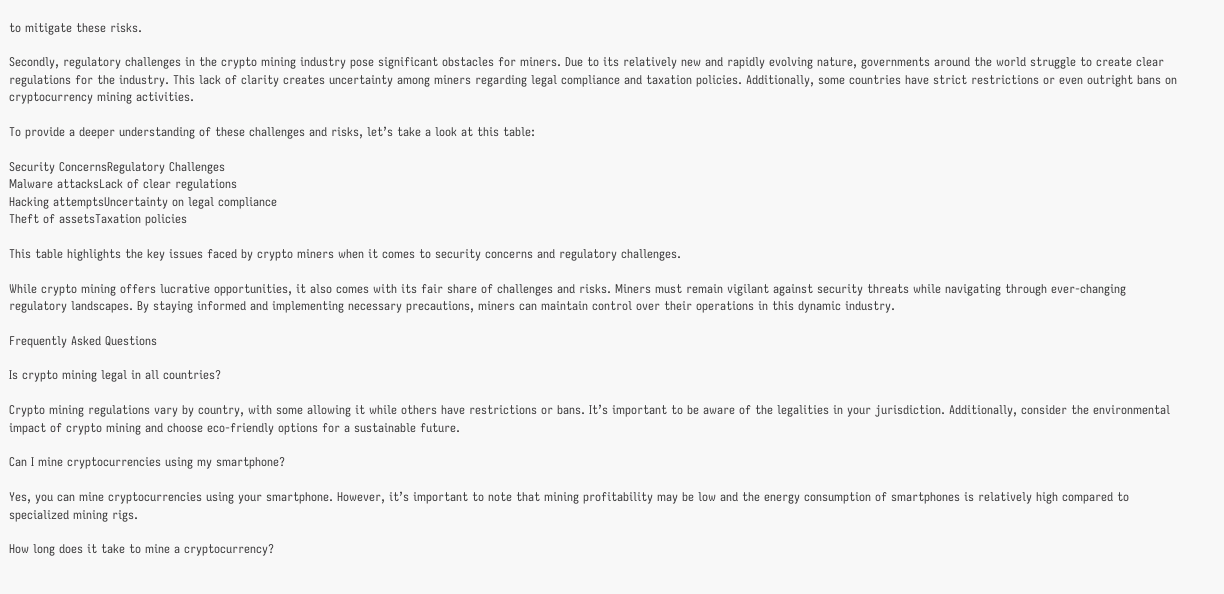to mitigate these risks.

Secondly, regulatory challenges in the crypto mining industry pose significant obstacles for miners. Due to its relatively new and rapidly evolving nature, governments around the world struggle to create clear regulations for the industry. This lack of clarity creates uncertainty among miners regarding legal compliance and taxation policies. Additionally, some countries have strict restrictions or even outright bans on cryptocurrency mining activities.

To provide a deeper understanding of these challenges and risks, let’s take a look at this table:

Security ConcernsRegulatory Challenges
Malware attacksLack of clear regulations
Hacking attemptsUncertainty on legal compliance
Theft of assetsTaxation policies

This table highlights the key issues faced by crypto miners when it comes to security concerns and regulatory challenges.

While crypto mining offers lucrative opportunities, it also comes with its fair share of challenges and risks. Miners must remain vigilant against security threats while navigating through ever-changing regulatory landscapes. By staying informed and implementing necessary precautions, miners can maintain control over their operations in this dynamic industry.

Frequently Asked Questions

Is crypto mining legal in all countries?

Crypto mining regulations vary by country, with some allowing it while others have restrictions or bans. It’s important to be aware of the legalities in your jurisdiction. Additionally, consider the environmental impact of crypto mining and choose eco-friendly options for a sustainable future.

Can I mine cryptocurrencies using my smartphone?

Yes, you can mine cryptocurrencies using your smartphone. However, it’s important to note that mining profitability may be low and the energy consumption of smartphones is relatively high compared to specialized mining rigs.

How long does it take to mine a cryptocurrency?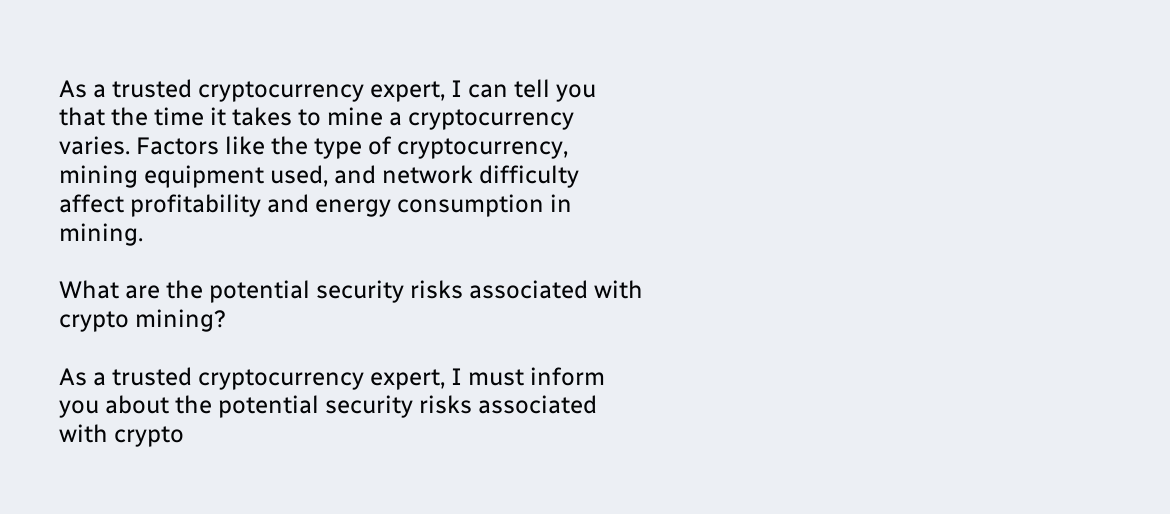As a trusted cryptocurrency expert, I can tell you that the time it takes to mine a cryptocurrency varies. Factors like the type of cryptocurrency, mining equipment used, and network difficulty affect profitability and energy consumption in mining.

What are the potential security risks associated with crypto mining?

As a trusted cryptocurrency expert, I must inform you about the potential security risks associated with crypto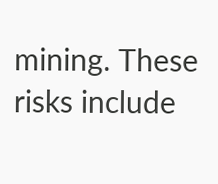mining. These risks include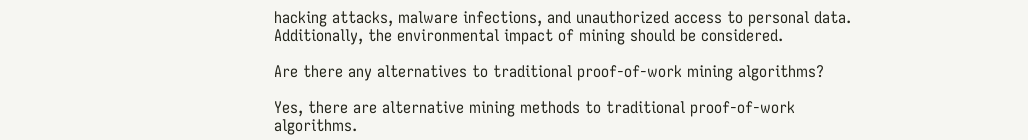hacking attacks, malware infections, and unauthorized access to personal data. Additionally, the environmental impact of mining should be considered.

Are there any alternatives to traditional proof-of-work mining algorithms?

Yes, there are alternative mining methods to traditional proof-of-work algorithms.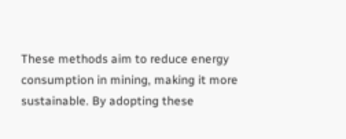These methods aim to reduce energy consumption in mining, making it more sustainable. By adopting these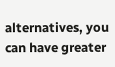alternatives, you can have greater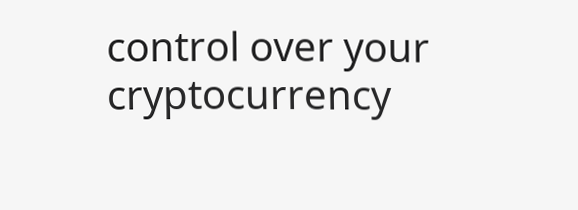control over your cryptocurrency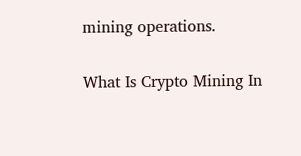mining operations.

What Is Crypto Mining In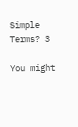Simple Terms? 3

You might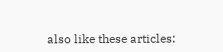also like these articles: